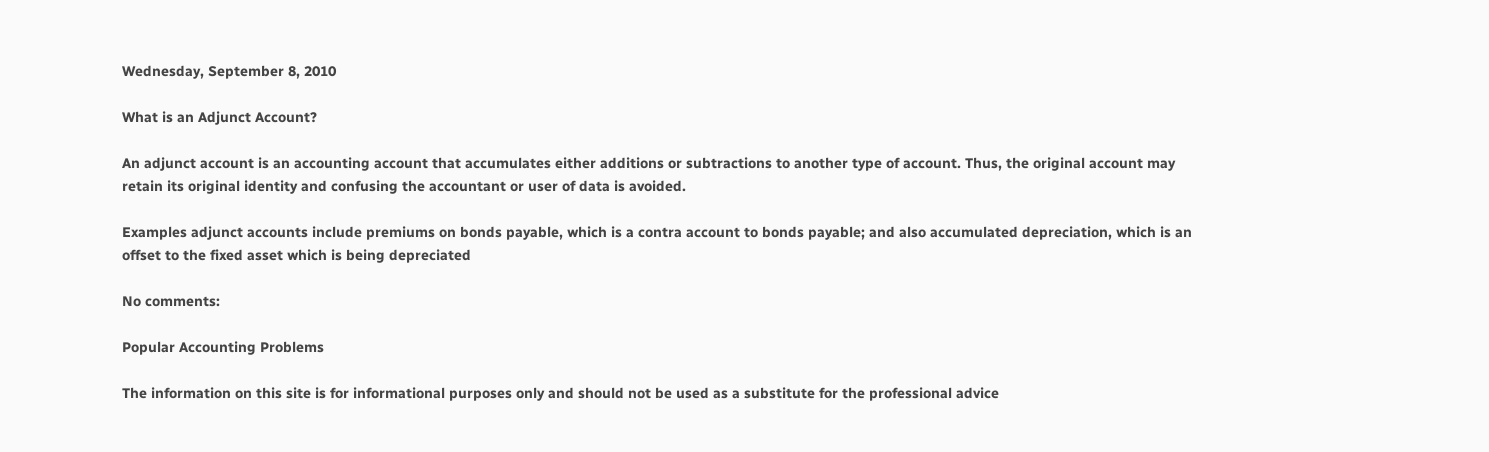Wednesday, September 8, 2010

What is an Adjunct Account?

An adjunct account is an accounting account that accumulates either additions or subtractions to another type of account. Thus, the original account may retain its original identity and confusing the accountant or user of data is avoided.

Examples adjunct accounts include premiums on bonds payable, which is a contra account to bonds payable; and also accumulated depreciation, which is an offset to the fixed asset which is being depreciated

No comments:

Popular Accounting Problems

The information on this site is for informational purposes only and should not be used as a substitute for the professional advice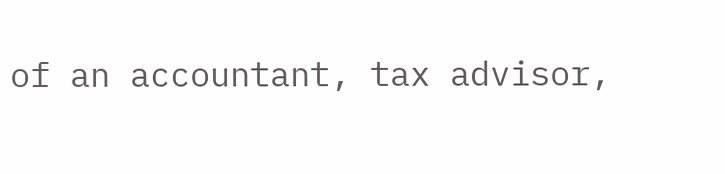of an accountant, tax advisor,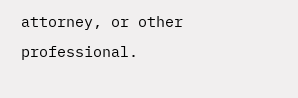attorney, or other professional.